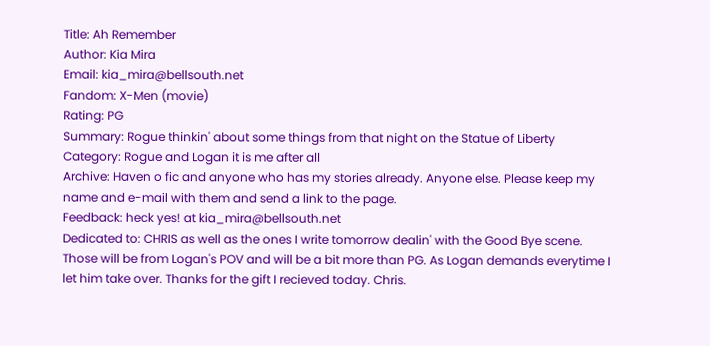Title: Ah Remember
Author: Kia Mira
Email: kia_mira@bellsouth.net
Fandom: X-Men (movie)
Rating: PG
Summary: Rogue thinkin' about some things from that night on the Statue of Liberty
Category: Rogue and Logan it is me after all
Archive: Haven o fic and anyone who has my stories already. Anyone else. Please keep my name and e-mail with them and send a link to the page.
Feedback: heck yes! at kia_mira@bellsouth.net
Dedicated to: CHRIS as well as the ones I write tomorrow dealin' with the Good Bye scene. Those will be from Logan's POV and will be a bit more than PG. As Logan demands everytime I let him take over. Thanks for the gift I recieved today. Chris.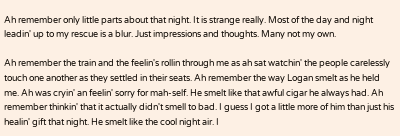Ah remember only little parts about that night. It is strange really. Most of the day and night leadin' up to my rescue is a blur. Just impressions and thoughts. Many not my own.

Ah remember the train and the feelin's rollin through me as ah sat watchin' the people carelessly touch one another as they settled in their seats. Ah remember the way Logan smelt as he held me. Ah was cryin' an feelin' sorry for mah-self. He smelt like that awful cigar he always had. Ah remember thinkin' that it actually didn't smell to bad. I guess I got a little more of him than just his healin' gift that night. He smelt like the cool night air. I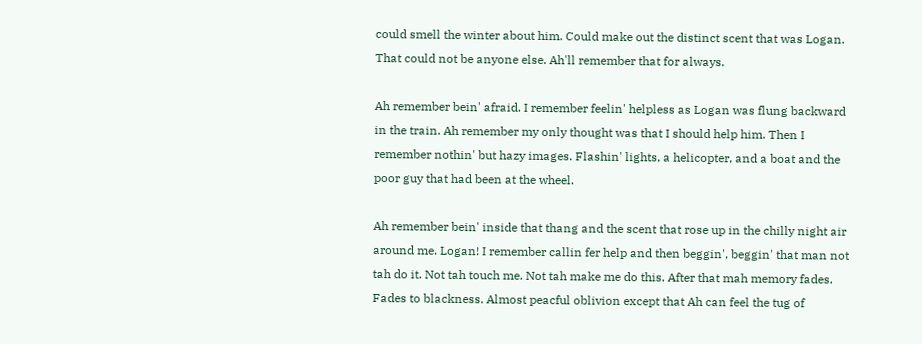could smell the winter about him. Could make out the distinct scent that was Logan. That could not be anyone else. Ah'll remember that for always.

Ah remember bein' afraid. I remember feelin' helpless as Logan was flung backward in the train. Ah remember my only thought was that I should help him. Then I remember nothin' but hazy images. Flashin' lights, a helicopter, and a boat and the poor guy that had been at the wheel.

Ah remember bein' inside that thang and the scent that rose up in the chilly night air around me. Logan! I remember callin fer help and then beggin', beggin' that man not tah do it. Not tah touch me. Not tah make me do this. After that mah memory fades. Fades to blackness. Almost peacful oblivion except that Ah can feel the tug of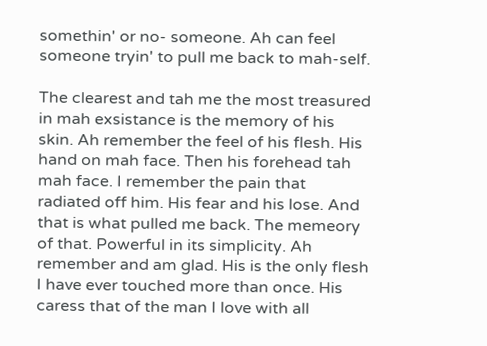somethin' or no- someone. Ah can feel someone tryin' to pull me back to mah-self.

The clearest and tah me the most treasured in mah exsistance is the memory of his skin. Ah remember the feel of his flesh. His hand on mah face. Then his forehead tah mah face. I remember the pain that radiated off him. His fear and his lose. And that is what pulled me back. The memeory of that. Powerful in its simplicity. Ah remember and am glad. His is the only flesh I have ever touched more than once. His caress that of the man I love with all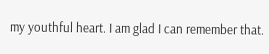my youthful heart. I am glad I can remember that.